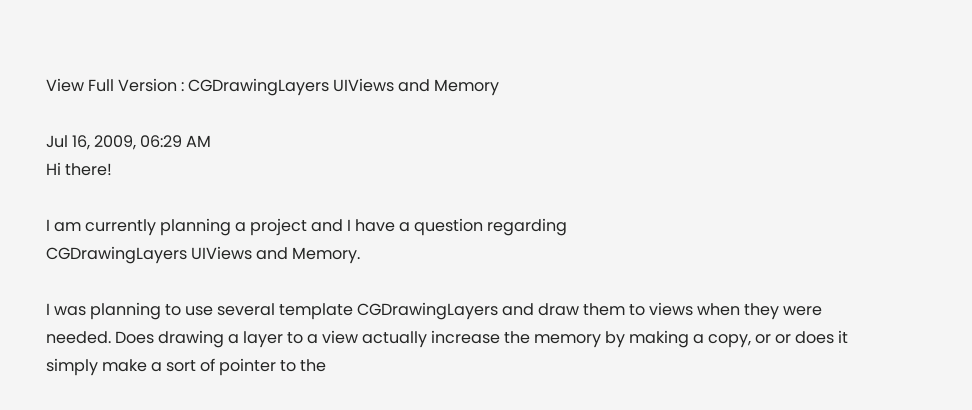View Full Version : CGDrawingLayers UIViews and Memory

Jul 16, 2009, 06:29 AM
Hi there!

I am currently planning a project and I have a question regarding
CGDrawingLayers UIViews and Memory.

I was planning to use several template CGDrawingLayers and draw them to views when they were needed. Does drawing a layer to a view actually increase the memory by making a copy, or or does it simply make a sort of pointer to the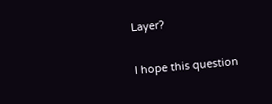Layer?

I hope this question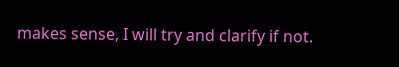makes sense, I will try and clarify if not.